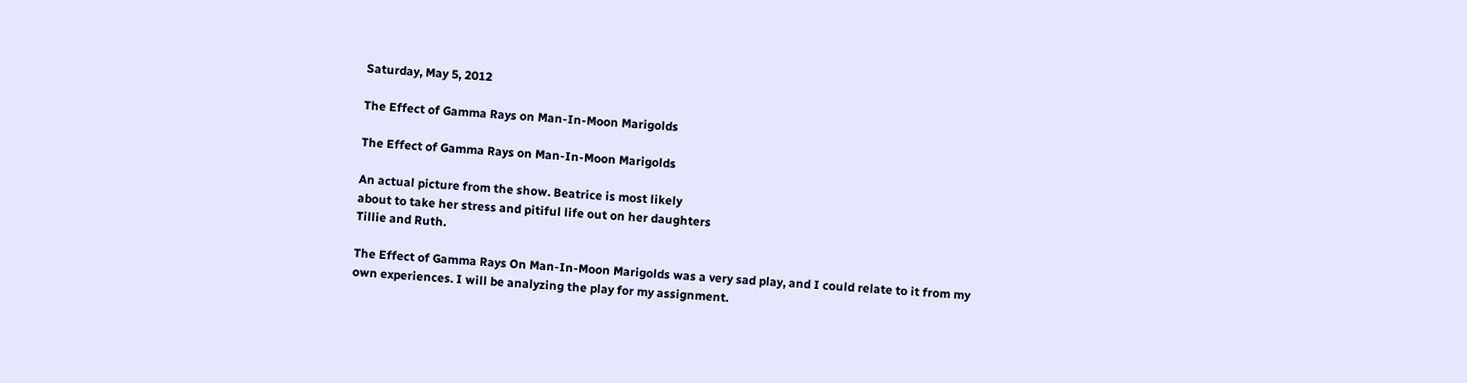Saturday, May 5, 2012

The Effect of Gamma Rays on Man-In-Moon Marigolds

The Effect of Gamma Rays on Man-In-Moon Marigolds

An actual picture from the show. Beatrice is most likely
about to take her stress and pitiful life out on her daughters
Tillie and Ruth.

The Effect of Gamma Rays On Man-In-Moon Marigolds was a very sad play, and I could relate to it from my own experiences. I will be analyzing the play for my assignment.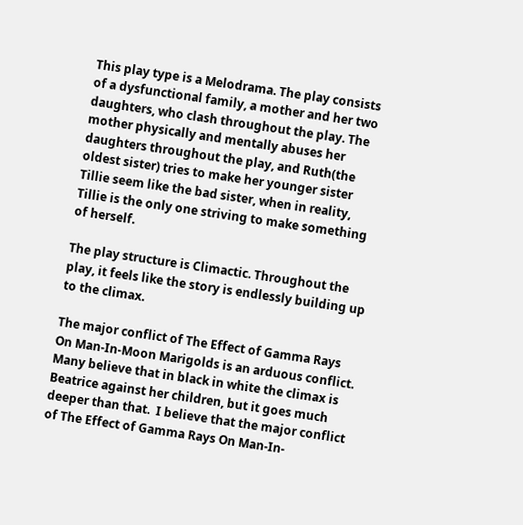This play type is a Melodrama. The play consists of a dysfunctional family, a mother and her two daughters, who clash throughout the play. The mother physically and mentally abuses her daughters throughout the play, and Ruth(the oldest sister) tries to make her younger sister Tillie seem like the bad sister, when in reality, Tillie is the only one striving to make something of herself.

The play structure is Climactic. Throughout the play, it feels like the story is endlessly building up to the climax.

The major conflict of The Effect of Gamma Rays On Man-In-Moon Marigolds is an arduous conflict. Many believe that in black in white the climax is Beatrice against her children, but it goes much deeper than that.  I believe that the major conflict of The Effect of Gamma Rays On Man-In-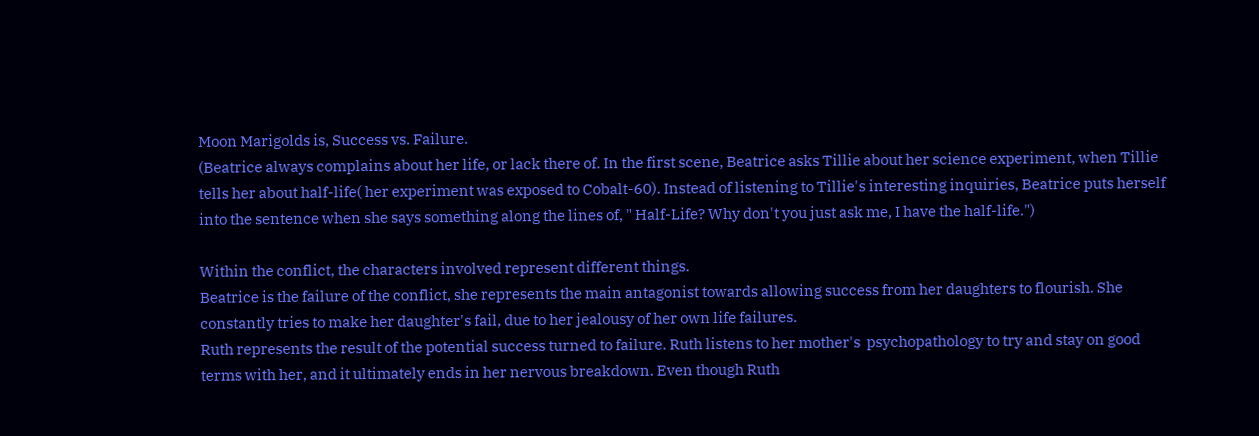Moon Marigolds is, Success vs. Failure.
(Beatrice always complains about her life, or lack there of. In the first scene, Beatrice asks Tillie about her science experiment, when Tillie tells her about half-life( her experiment was exposed to Cobalt-60). Instead of listening to Tillie's interesting inquiries, Beatrice puts herself into the sentence when she says something along the lines of, " Half-Life? Why don't you just ask me, I have the half-life.")

Within the conflict, the characters involved represent different things.
Beatrice is the failure of the conflict, she represents the main antagonist towards allowing success from her daughters to flourish. She constantly tries to make her daughter's fail, due to her jealousy of her own life failures.
Ruth represents the result of the potential success turned to failure. Ruth listens to her mother's  psychopathology to try and stay on good terms with her, and it ultimately ends in her nervous breakdown. Even though Ruth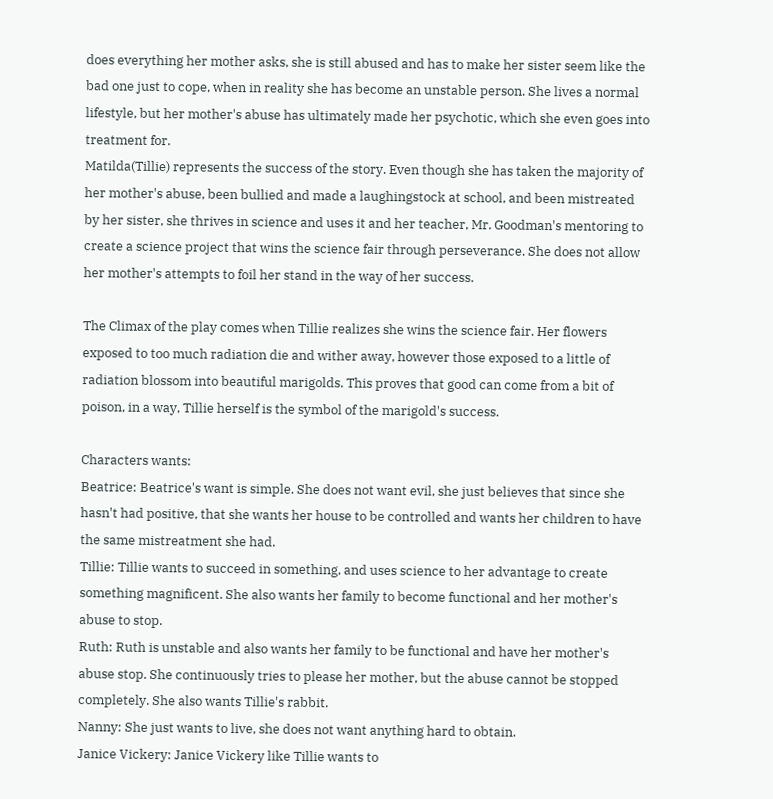does everything her mother asks, she is still abused and has to make her sister seem like the bad one just to cope, when in reality she has become an unstable person. She lives a normal lifestyle, but her mother's abuse has ultimately made her psychotic, which she even goes into treatment for.
Matilda(Tillie) represents the success of the story. Even though she has taken the majority of her mother's abuse, been bullied and made a laughingstock at school, and been mistreated by her sister, she thrives in science and uses it and her teacher, Mr. Goodman's mentoring to create a science project that wins the science fair through perseverance. She does not allow her mother's attempts to foil her stand in the way of her success.

The Climax of the play comes when Tillie realizes she wins the science fair. Her flowers exposed to too much radiation die and wither away, however those exposed to a little of radiation blossom into beautiful marigolds. This proves that good can come from a bit of poison, in a way, Tillie herself is the symbol of the marigold's success.

Characters wants:
Beatrice: Beatrice's want is simple. She does not want evil, she just believes that since she hasn't had positive, that she wants her house to be controlled and wants her children to have the same mistreatment she had.
Tillie: Tillie wants to succeed in something, and uses science to her advantage to create something magnificent. She also wants her family to become functional and her mother's abuse to stop.
Ruth: Ruth is unstable and also wants her family to be functional and have her mother's abuse stop. She continuously tries to please her mother, but the abuse cannot be stopped completely. She also wants Tillie's rabbit.
Nanny: She just wants to live, she does not want anything hard to obtain.
Janice Vickery: Janice Vickery like Tillie wants to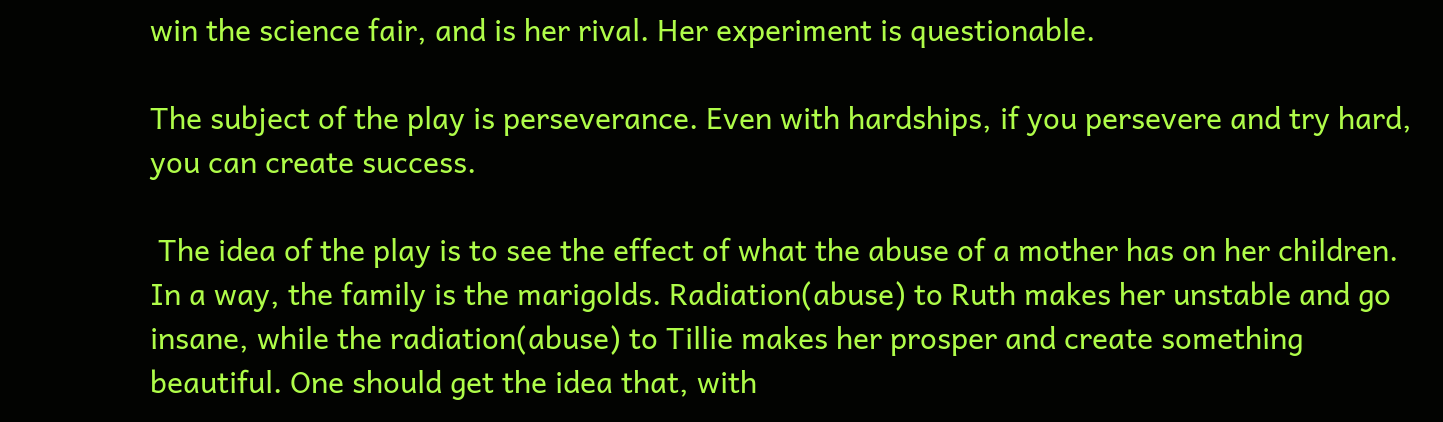win the science fair, and is her rival. Her experiment is questionable.

The subject of the play is perseverance. Even with hardships, if you persevere and try hard, you can create success.

 The idea of the play is to see the effect of what the abuse of a mother has on her children. In a way, the family is the marigolds. Radiation(abuse) to Ruth makes her unstable and go insane, while the radiation(abuse) to Tillie makes her prosper and create something beautiful. One should get the idea that, with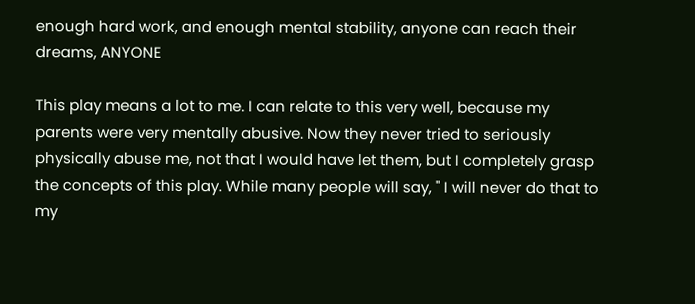enough hard work, and enough mental stability, anyone can reach their dreams, ANYONE

This play means a lot to me. I can relate to this very well, because my parents were very mentally abusive. Now they never tried to seriously physically abuse me, not that I would have let them, but I completely grasp the concepts of this play. While many people will say, " I will never do that to my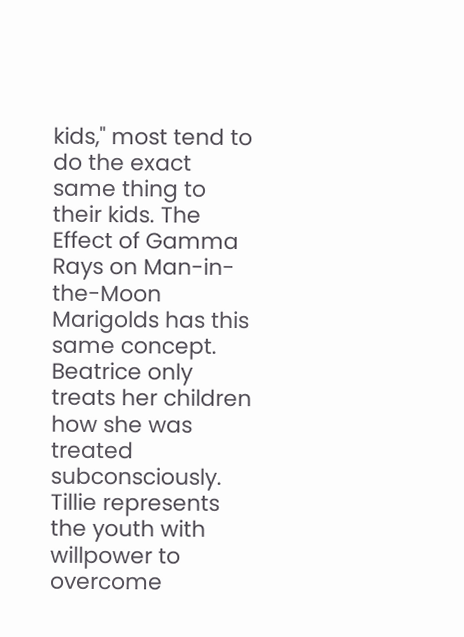kids," most tend to do the exact same thing to their kids. The Effect of Gamma Rays on Man-in-the-Moon Marigolds has this same concept. Beatrice only treats her children how she was treated subconsciously. Tillie represents the youth with willpower to overcome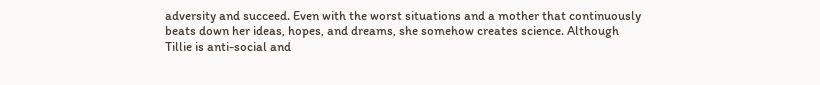adversity and succeed. Even with the worst situations and a mother that continuously beats down her ideas, hopes, and dreams, she somehow creates science. Although Tillie is anti-social and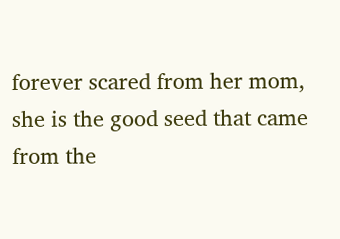forever scared from her mom, she is the good seed that came from the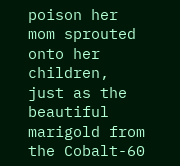poison her mom sprouted onto her children, just as the beautiful marigold from the Cobalt-60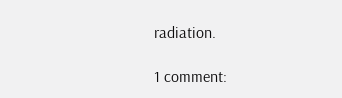radiation.

1 comment: